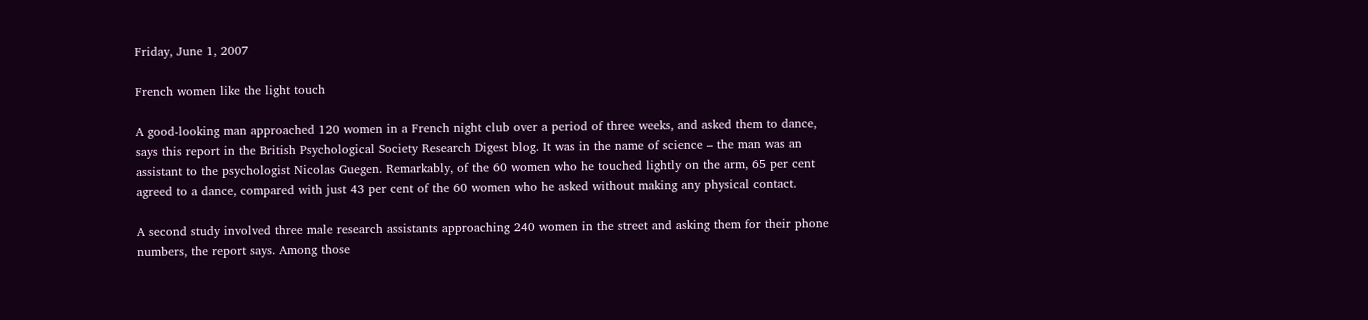Friday, June 1, 2007

French women like the light touch

A good-looking man approached 120 women in a French night club over a period of three weeks, and asked them to dance, says this report in the British Psychological Society Research Digest blog. It was in the name of science – the man was an assistant to the psychologist Nicolas Guegen. Remarkably, of the 60 women who he touched lightly on the arm, 65 per cent agreed to a dance, compared with just 43 per cent of the 60 women who he asked without making any physical contact.

A second study involved three male research assistants approaching 240 women in the street and asking them for their phone numbers, the report says. Among those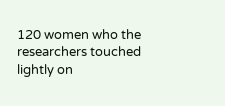120 women who the researchers touched lightly on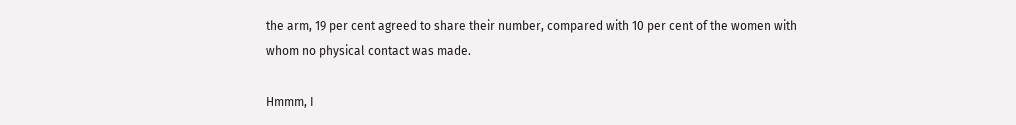the arm, 19 per cent agreed to share their number, compared with 10 per cent of the women with whom no physical contact was made.

Hmmm, I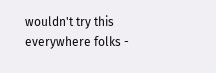wouldn't try this everywhere folks -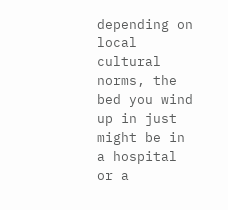depending on local cultural norms, the bed you wind up in just might be in a hospital or a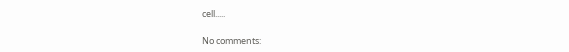cell.....

No comments: